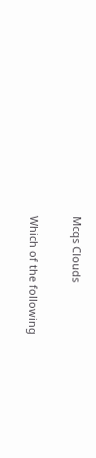Mcqs Clouds

Which of the following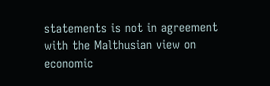statements is not in agreement with the Malthusian view on economic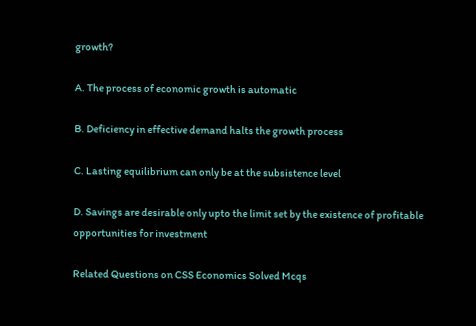growth?

A. The process of economic growth is automatic

B. Deficiency in effective demand halts the growth process

C. Lasting equilibrium can only be at the subsistence level

D. Savings are desirable only upto the limit set by the existence of profitable opportunities for investment

Related Questions on CSS Economics Solved Mcqs